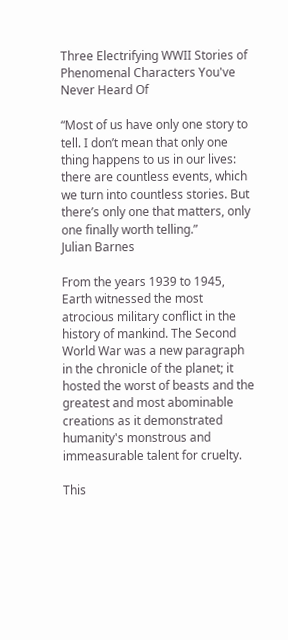Three Electrifying WWII Stories of Phenomenal Characters You've Never Heard Of

“Most of us have only one story to tell. I don’t mean that only one thing happens to us in our lives: there are countless events, which we turn into countless stories. But there’s only one that matters, only one finally worth telling.”
Julian Barnes

From the years 1939 to 1945, Earth witnessed the most atrocious military conflict in the history of mankind. The Second World War was a new paragraph in the chronicle of the planet; it hosted the worst of beasts and the greatest and most abominable creations as it demonstrated humanity's monstrous and immeasurable talent for cruelty.

This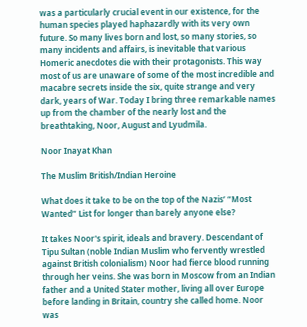was a particularly crucial event in our existence, for the human species played haphazardly with its very own future. So many lives born and lost, so many stories, so many incidents and affairs, is inevitable that various Homeric anecdotes die with their protagonists. This way most of us are unaware of some of the most incredible and macabre secrets inside the six, quite strange and very dark, years of War. Today I bring three remarkable names up from the chamber of the nearly lost and the breathtaking, Noor, August and Lyudmila.

Noor Inayat Khan

The Muslim British/Indian Heroine

What does it take to be on the top of the Nazis’ “Most Wanted” List for longer than barely anyone else?

It takes Noor's spirit, ideals and bravery. Descendant of Tipu Sultan (noble Indian Muslim who fervently wrestled against British colonialism) Noor had fierce blood running through her veins. She was born in Moscow from an Indian father and a United Stater mother, living all over Europe before landing in Britain, country she called home. Noor was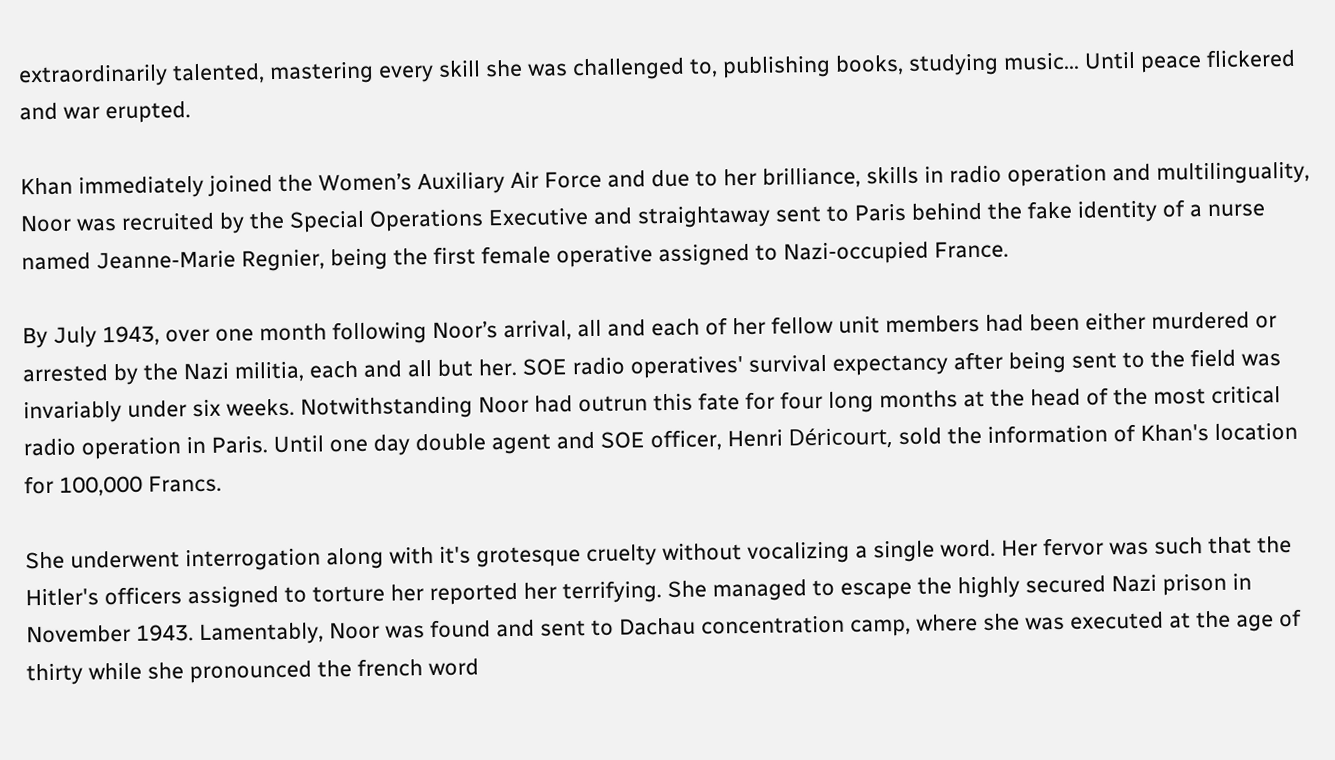extraordinarily talented, mastering every skill she was challenged to, publishing books, studying music... Until peace flickered and war erupted.

Khan immediately joined the Women’s Auxiliary Air Force and due to her brilliance, skills in radio operation and multilinguality, Noor was recruited by the Special Operations Executive and straightaway sent to Paris behind the fake identity of a nurse named Jeanne-Marie Regnier, being the first female operative assigned to Nazi-occupied France.

By July 1943, over one month following Noor’s arrival, all and each of her fellow unit members had been either murdered or arrested by the Nazi militia, each and all but her. SOE radio operatives' survival expectancy after being sent to the field was invariably under six weeks. Notwithstanding Noor had outrun this fate for four long months at the head of the most critical radio operation in Paris. Until one day double agent and SOE officer, Henri Déricourt, sold the information of Khan's location for 100,000 Francs.

She underwent interrogation along with it's grotesque cruelty without vocalizing a single word. Her fervor was such that the Hitler's officers assigned to torture her reported her terrifying. She managed to escape the highly secured Nazi prison in November 1943. Lamentably, Noor was found and sent to Dachau concentration camp, where she was executed at the age of thirty while she pronounced the french word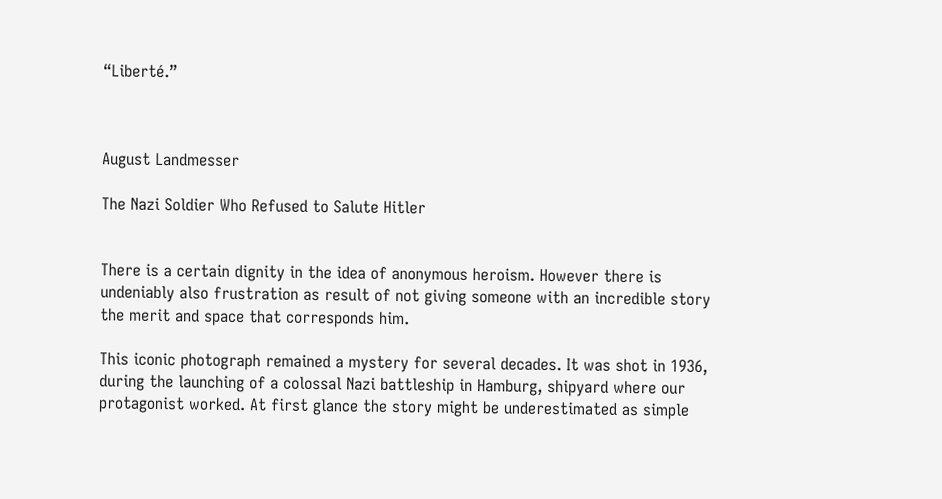“Liberté.”



August Landmesser

The Nazi Soldier Who Refused to Salute Hitler


There is a certain dignity in the idea of anonymous heroism. However there is undeniably also frustration as result of not giving someone with an incredible story the merit and space that corresponds him.

This iconic photograph remained a mystery for several decades. It was shot in 1936, during the launching of a colossal Nazi battleship in Hamburg, shipyard where our protagonist worked. At first glance the story might be underestimated as simple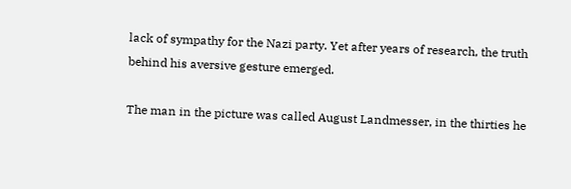lack of sympathy for the Nazi party. Yet after years of research, the truth behind his aversive gesture emerged.

The man in the picture was called August Landmesser, in the thirties he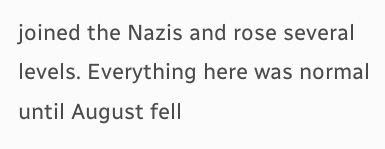joined the Nazis and rose several levels. Everything here was normal until August fell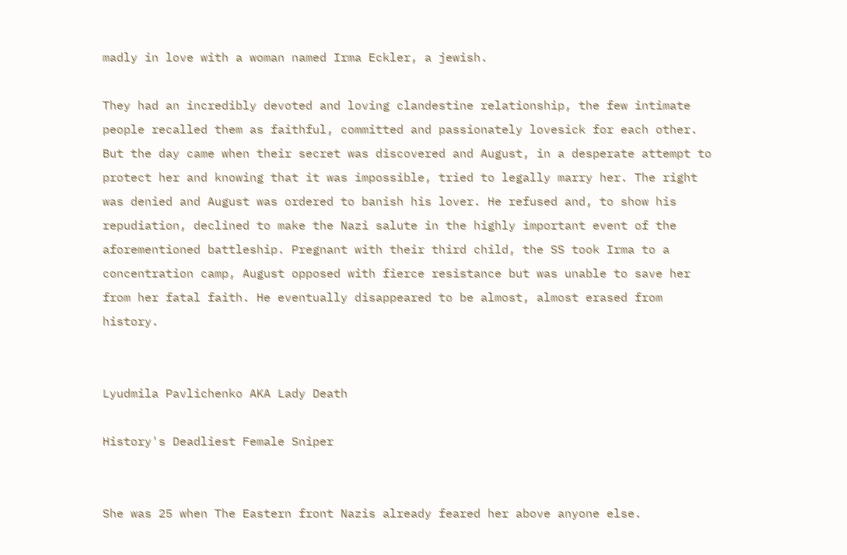madly in love with a woman named Irma Eckler, a jewish.

They had an incredibly devoted and loving clandestine relationship, the few intimate people recalled them as faithful, committed and passionately lovesick for each other. But the day came when their secret was discovered and August, in a desperate attempt to protect her and knowing that it was impossible, tried to legally marry her. The right was denied and August was ordered to banish his lover. He refused and, to show his repudiation, declined to make the Nazi salute in the highly important event of the aforementioned battleship. Pregnant with their third child, the SS took Irma to a concentration camp, August opposed with fierce resistance but was unable to save her from her fatal faith. He eventually disappeared to be almost, almost erased from history.


Lyudmila Pavlichenko AKA Lady Death

History's Deadliest Female Sniper


She was 25 when The Eastern front Nazis already feared her above anyone else.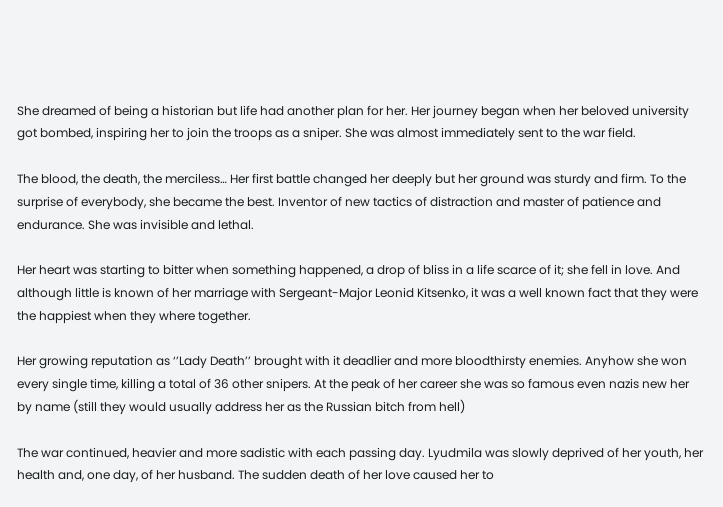She dreamed of being a historian but life had another plan for her. Her journey began when her beloved university got bombed, inspiring her to join the troops as a sniper. She was almost immediately sent to the war field.

The blood, the death, the merciless… Her first battle changed her deeply but her ground was sturdy and firm. To the surprise of everybody, she became the best. Inventor of new tactics of distraction and master of patience and endurance. She was invisible and lethal.

Her heart was starting to bitter when something happened, a drop of bliss in a life scarce of it; she fell in love. And although little is known of her marriage with Sergeant-Major Leonid Kitsenko, it was a well known fact that they were the happiest when they where together.

Her growing reputation as ‘’Lady Death’’ brought with it deadlier and more bloodthirsty enemies. Anyhow she won every single time, killing a total of 36 other snipers. At the peak of her career she was so famous even nazis new her by name (still they would usually address her as the Russian bitch from hell)

The war continued, heavier and more sadistic with each passing day. Lyudmila was slowly deprived of her youth, her health and, one day, of her husband. The sudden death of her love caused her to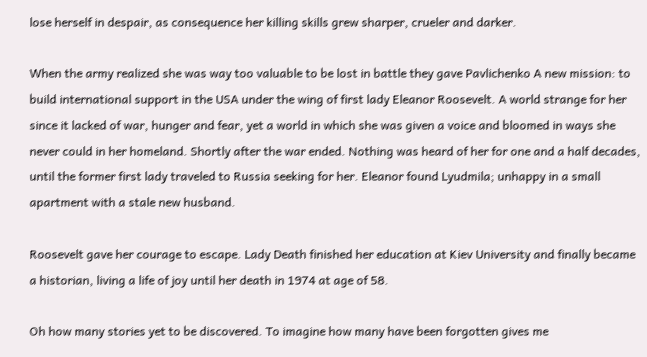lose herself in despair, as consequence her killing skills grew sharper, crueler and darker.

When the army realized she was way too valuable to be lost in battle they gave Pavlichenko A new mission: to build international support in the USA under the wing of first lady Eleanor Roosevelt. A world strange for her since it lacked of war, hunger and fear, yet a world in which she was given a voice and bloomed in ways she never could in her homeland. Shortly after the war ended. Nothing was heard of her for one and a half decades, until the former first lady traveled to Russia seeking for her. Eleanor found Lyudmila; unhappy in a small apartment with a stale new husband.

Roosevelt gave her courage to escape. Lady Death finished her education at Kiev University and finally became a historian, living a life of joy until her death in 1974 at age of 58.

Oh how many stories yet to be discovered. To imagine how many have been forgotten gives me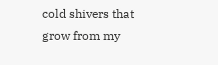cold shivers that grow from my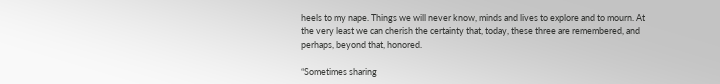heels to my nape. Things we will never know, minds and lives to explore and to mourn. At the very least we can cherish the certainty that, today, these three are remembered, and perhaps, beyond that, honored.

“Sometimes sharing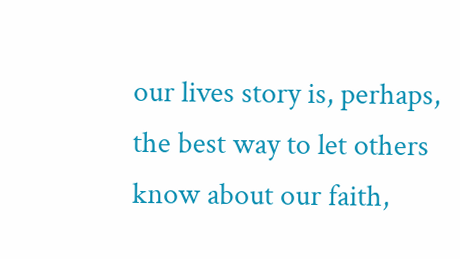our lives story is, perhaps, the best way to let others know about our faith,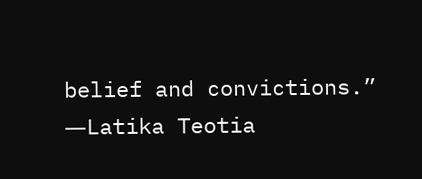belief and convictions.”
―Latika Teotia